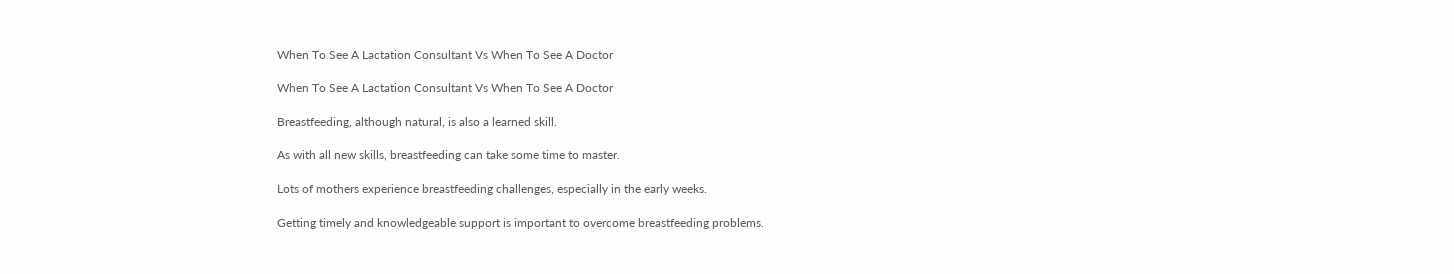When To See A Lactation Consultant Vs When To See A Doctor

When To See A Lactation Consultant Vs When To See A Doctor

Breastfeeding, although natural, is also a learned skill.

As with all new skills, breastfeeding can take some time to master.

Lots of mothers experience breastfeeding challenges, especially in the early weeks.

Getting timely and knowledgeable support is important to overcome breastfeeding problems.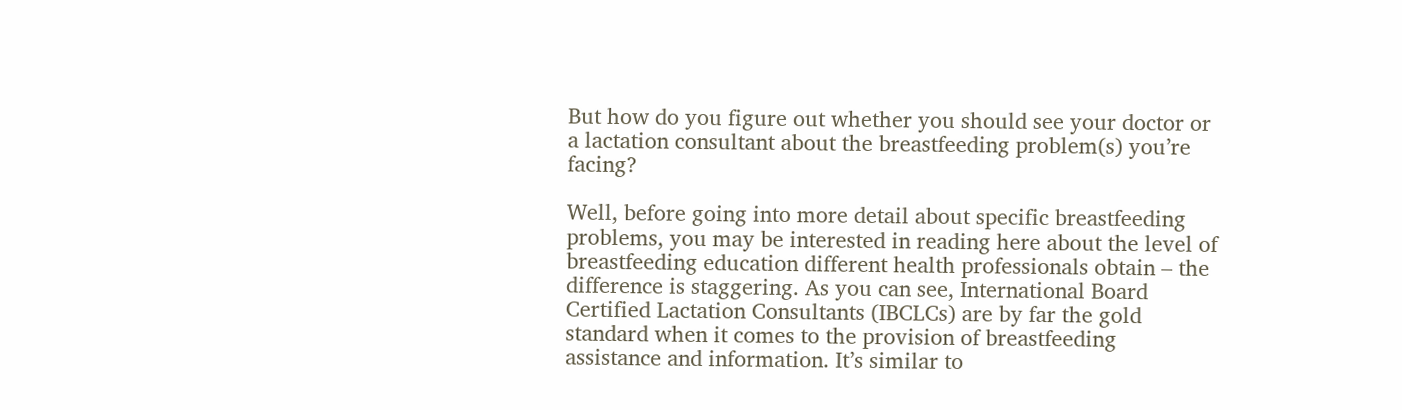But how do you figure out whether you should see your doctor or a lactation consultant about the breastfeeding problem(s) you’re facing?

Well, before going into more detail about specific breastfeeding problems, you may be interested in reading here about the level of breastfeeding education different health professionals obtain – the difference is staggering. As you can see, International Board Certified Lactation Consultants (IBCLCs) are by far the gold standard when it comes to the provision of breastfeeding assistance and information. It’s similar to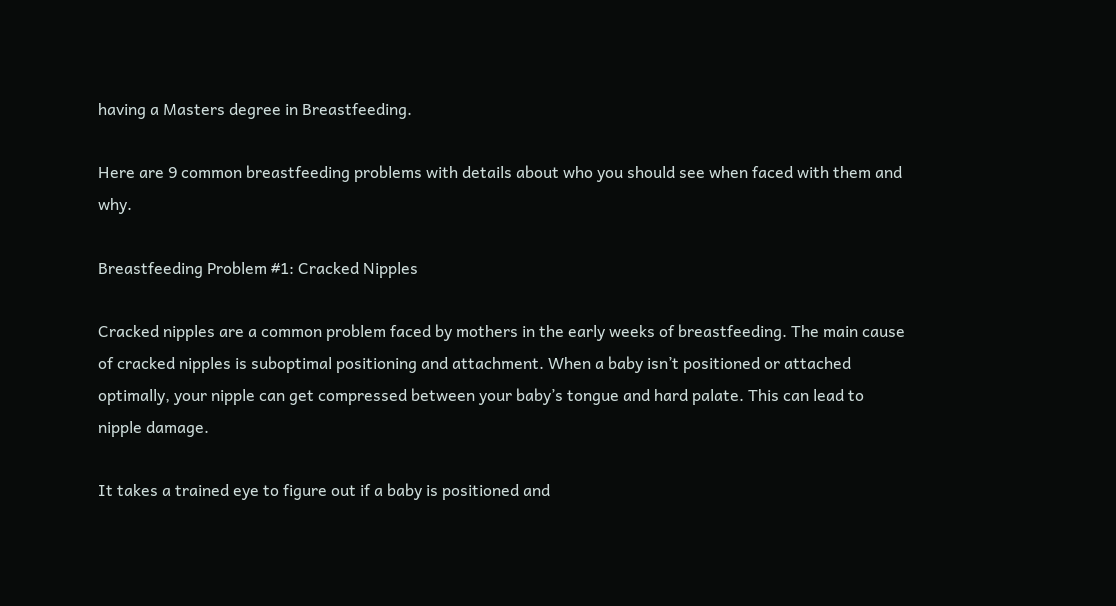having a Masters degree in Breastfeeding.

Here are 9 common breastfeeding problems with details about who you should see when faced with them and why.

Breastfeeding Problem #1: Cracked Nipples

Cracked nipples are a common problem faced by mothers in the early weeks of breastfeeding. The main cause of cracked nipples is suboptimal positioning and attachment. When a baby isn’t positioned or attached optimally, your nipple can get compressed between your baby’s tongue and hard palate. This can lead to nipple damage.

It takes a trained eye to figure out if a baby is positioned and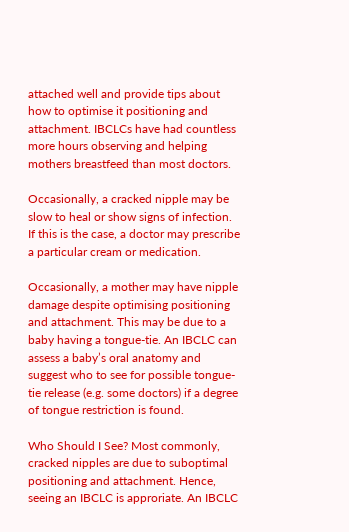attached well and provide tips about how to optimise it positioning and attachment. IBCLCs have had countless more hours observing and helping mothers breastfeed than most doctors.

Occasionally, a cracked nipple may be slow to heal or show signs of infection. If this is the case, a doctor may prescribe a particular cream or medication.

Occasionally, a mother may have nipple damage despite optimising positioning and attachment. This may be due to a baby having a tongue-tie. An IBCLC can assess a baby’s oral anatomy and suggest who to see for possible tongue-tie release (e.g. some doctors) if a degree of tongue restriction is found.

Who Should I See? Most commonly, cracked nipples are due to suboptimal positioning and attachment. Hence, seeing an IBCLC is approriate. An IBCLC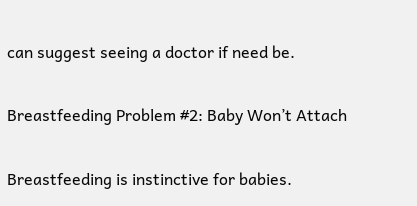can suggest seeing a doctor if need be.

Breastfeeding Problem #2: Baby Won’t Attach

Breastfeeding is instinctive for babies.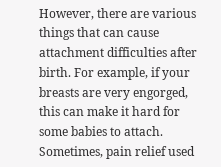However, there are various things that can cause attachment difficulties after birth. For example, if your breasts are very engorged, this can make it hard for some babies to attach. Sometimes, pain relief used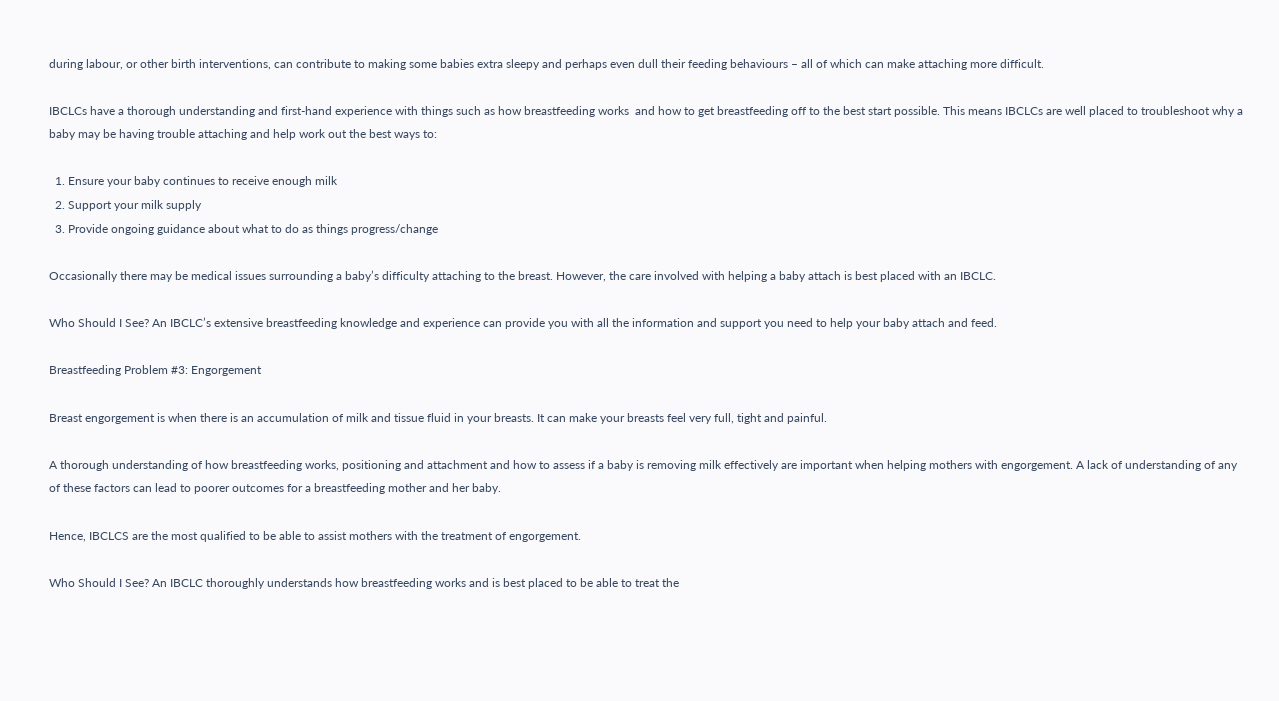during labour, or other birth interventions, can contribute to making some babies extra sleepy and perhaps even dull their feeding behaviours – all of which can make attaching more difficult.

IBCLCs have a thorough understanding and first-hand experience with things such as how breastfeeding works  and how to get breastfeeding off to the best start possible. This means IBCLCs are well placed to troubleshoot why a baby may be having trouble attaching and help work out the best ways to:

  1. Ensure your baby continues to receive enough milk
  2. Support your milk supply
  3. Provide ongoing guidance about what to do as things progress/change

Occasionally there may be medical issues surrounding a baby’s difficulty attaching to the breast. However, the care involved with helping a baby attach is best placed with an IBCLC.

Who Should I See? An IBCLC’s extensive breastfeeding knowledge and experience can provide you with all the information and support you need to help your baby attach and feed.

Breastfeeding Problem #3: Engorgement

Breast engorgement is when there is an accumulation of milk and tissue fluid in your breasts. It can make your breasts feel very full, tight and painful.

A thorough understanding of how breastfeeding works, positioning and attachment and how to assess if a baby is removing milk effectively are important when helping mothers with engorgement. A lack of understanding of any of these factors can lead to poorer outcomes for a breastfeeding mother and her baby.

Hence, IBCLCS are the most qualified to be able to assist mothers with the treatment of engorgement.

Who Should I See? An IBCLC thoroughly understands how breastfeeding works and is best placed to be able to treat the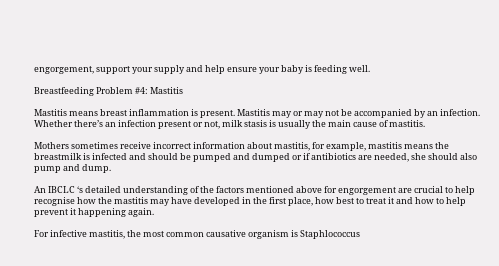engorgement, support your supply and help ensure your baby is feeding well.

Breastfeeding Problem #4: Mastitis

Mastitis means breast inflammation is present. Mastitis may or may not be accompanied by an infection. Whether there’s an infection present or not, milk stasis is usually the main cause of mastitis.

Mothers sometimes receive incorrect information about mastitis, for example, mastitis means the breastmilk is infected and should be pumped and dumped or if antibiotics are needed, she should also pump and dump.

An IBCLC ‘s detailed understanding of the factors mentioned above for engorgement are crucial to help recognise how the mastitis may have developed in the first place, how best to treat it and how to help prevent it happening again.

For infective mastitis, the most common causative organism is Staphlococcus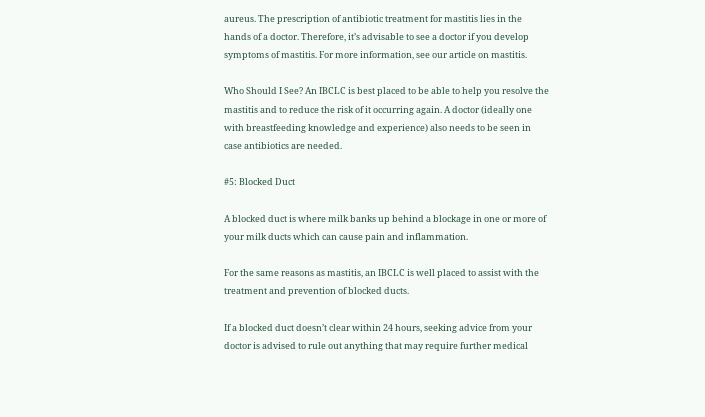aureus. The prescription of antibiotic treatment for mastitis lies in the hands of a doctor. Therefore, it’s advisable to see a doctor if you develop symptoms of mastitis. For more information, see our article on mastitis.

Who Should I See? An IBCLC is best placed to be able to help you resolve the mastitis and to reduce the risk of it occurring again. A doctor (ideally one with breastfeeding knowledge and experience) also needs to be seen in case antibiotics are needed.

#5: Blocked Duct

A blocked duct is where milk banks up behind a blockage in one or more of your milk ducts which can cause pain and inflammation.

For the same reasons as mastitis, an IBCLC is well placed to assist with the treatment and prevention of blocked ducts.

If a blocked duct doesn’t clear within 24 hours, seeking advice from your doctor is advised to rule out anything that may require further medical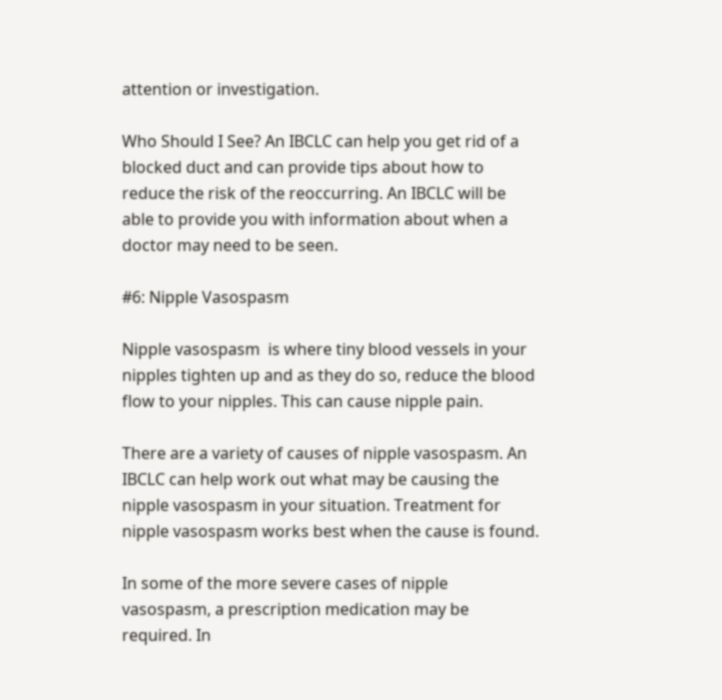attention or investigation.

Who Should I See? An IBCLC can help you get rid of a blocked duct and can provide tips about how to reduce the risk of the reoccurring. An IBCLC will be able to provide you with information about when a doctor may need to be seen.

#6: Nipple Vasospasm

Nipple vasospasm  is where tiny blood vessels in your nipples tighten up and as they do so, reduce the blood flow to your nipples. This can cause nipple pain.

There are a variety of causes of nipple vasospasm. An IBCLC can help work out what may be causing the nipple vasospasm in your situation. Treatment for nipple vasospasm works best when the cause is found.

In some of the more severe cases of nipple vasospasm, a prescription medication may be required. In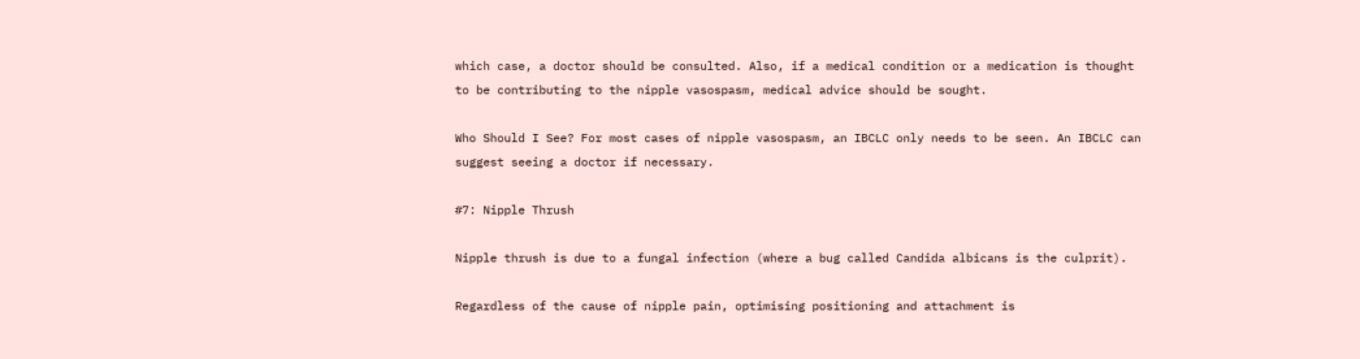which case, a doctor should be consulted. Also, if a medical condition or a medication is thought to be contributing to the nipple vasospasm, medical advice should be sought.

Who Should I See? For most cases of nipple vasospasm, an IBCLC only needs to be seen. An IBCLC can suggest seeing a doctor if necessary.

#7: Nipple Thrush

Nipple thrush is due to a fungal infection (where a bug called Candida albicans is the culprit).

Regardless of the cause of nipple pain, optimising positioning and attachment is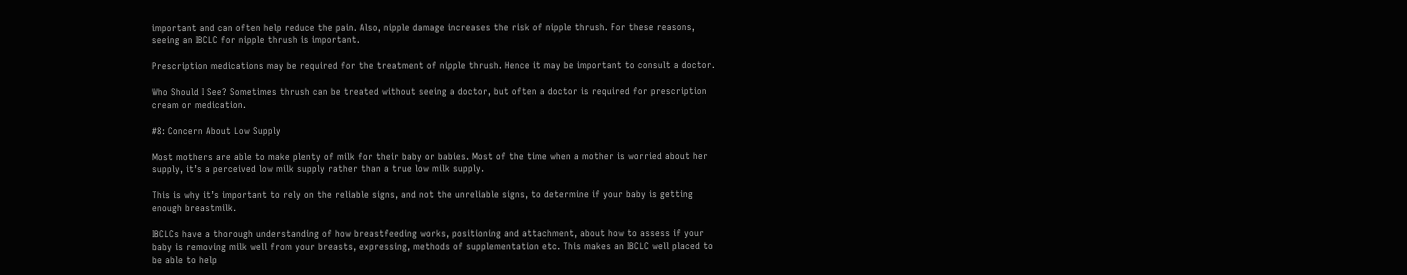important and can often help reduce the pain. Also, nipple damage increases the risk of nipple thrush. For these reasons, seeing an IBCLC for nipple thrush is important.

Prescription medications may be required for the treatment of nipple thrush. Hence it may be important to consult a doctor.

Who Should I See? Sometimes thrush can be treated without seeing a doctor, but often a doctor is required for prescription cream or medication.

#8: Concern About Low Supply

Most mothers are able to make plenty of milk for their baby or babies. Most of the time when a mother is worried about her supply, it’s a perceived low milk supply rather than a true low milk supply.

This is why it’s important to rely on the reliable signs, and not the unreliable signs, to determine if your baby is getting enough breastmilk.

IBCLCs have a thorough understanding of how breastfeeding works, positioning and attachment, about how to assess if your baby is removing milk well from your breasts, expressing, methods of supplementation etc. This makes an IBCLC well placed to be able to help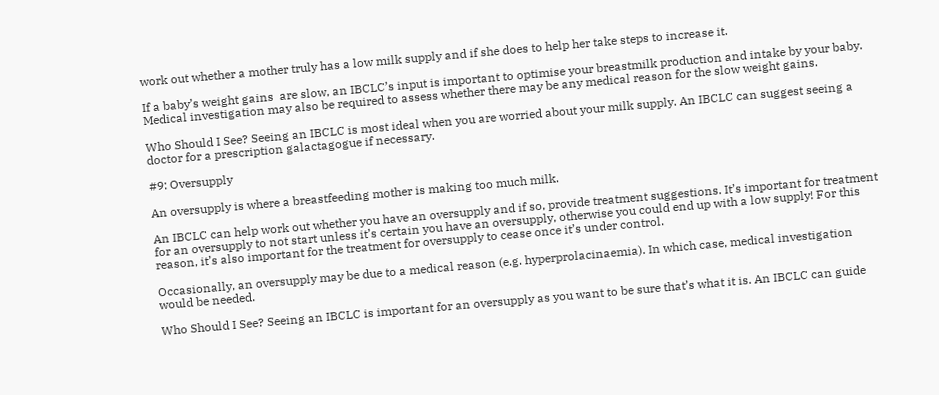work out whether a mother truly has a low milk supply and if she does to help her take steps to increase it.

If a baby’s weight gains  are slow, an IBCLC’s input is important to optimise your breastmilk production and intake by your baby. Medical investigation may also be required to assess whether there may be any medical reason for the slow weight gains.

Who Should I See? Seeing an IBCLC is most ideal when you are worried about your milk supply. An IBCLC can suggest seeing a doctor for a prescription galactagogue if necessary.

#9: Oversupply

An oversupply is where a breastfeeding mother is making too much milk.

An IBCLC can help work out whether you have an oversupply and if so, provide treatment suggestions. It’s important for treatment for an oversupply to not start unless it’s certain you have an oversupply, otherwise you could end up with a low supply! For this reason, it’s also important for the treatment for oversupply to cease once it’s under control.

Occasionally, an oversupply may be due to a medical reason (e.g. hyperprolacinaemia). In which case, medical investigation would be needed.

Who Should I See? Seeing an IBCLC is important for an oversupply as you want to be sure that’s what it is. An IBCLC can guide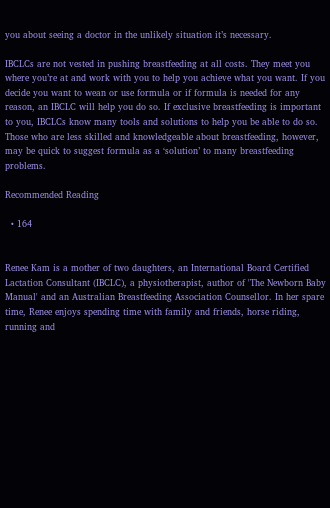you about seeing a doctor in the unlikely situation it’s necessary.

IBCLCs are not vested in pushing breastfeeding at all costs. They meet you where you’re at and work with you to help you achieve what you want. If you decide you want to wean or use formula or if formula is needed for any reason, an IBCLC will help you do so. If exclusive breastfeeding is important to you, IBCLCs know many tools and solutions to help you be able to do so. Those who are less skilled and knowledgeable about breastfeeding, however, may be quick to suggest formula as a ‘solution’ to many breastfeeding problems.

Recommended Reading

  • 164


Renee Kam is a mother of two daughters, an International Board Certified Lactation Consultant (IBCLC), a physiotherapist, author of 'The Newborn Baby Manual' and an Australian Breastfeeding Association Counsellor. In her spare time, Renee enjoys spending time with family and friends, horse riding, running and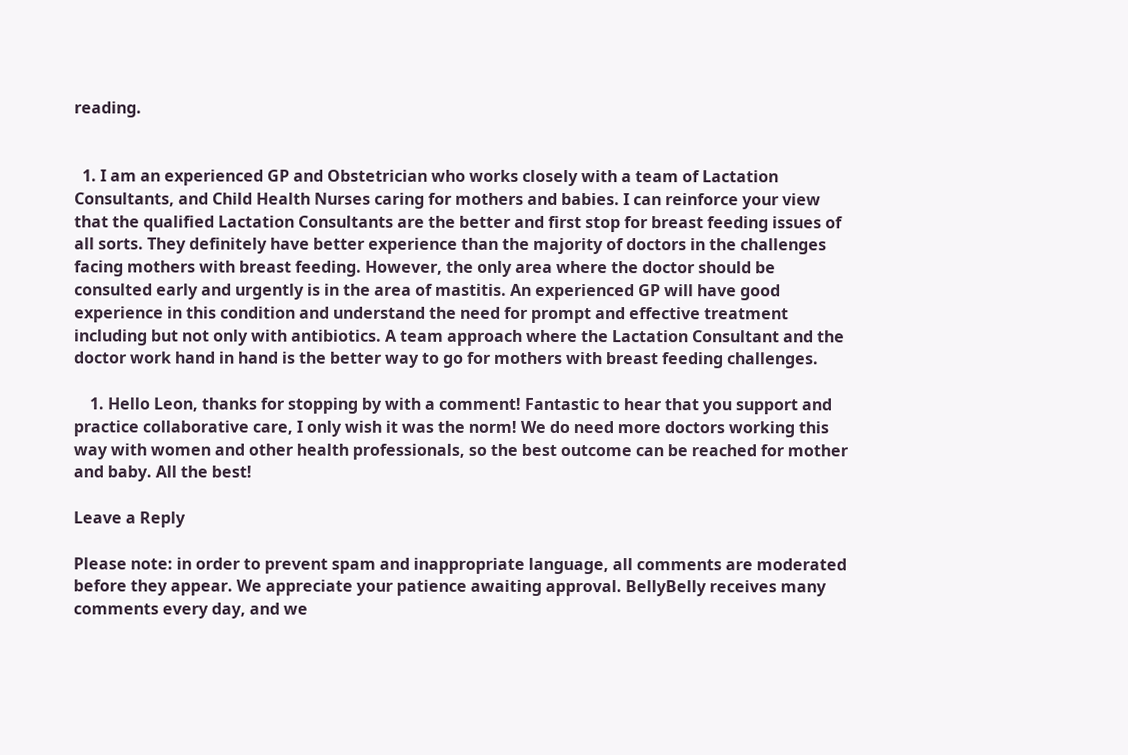reading.


  1. I am an experienced GP and Obstetrician who works closely with a team of Lactation Consultants, and Child Health Nurses caring for mothers and babies. I can reinforce your view that the qualified Lactation Consultants are the better and first stop for breast feeding issues of all sorts. They definitely have better experience than the majority of doctors in the challenges facing mothers with breast feeding. However, the only area where the doctor should be consulted early and urgently is in the area of mastitis. An experienced GP will have good experience in this condition and understand the need for prompt and effective treatment including but not only with antibiotics. A team approach where the Lactation Consultant and the doctor work hand in hand is the better way to go for mothers with breast feeding challenges.

    1. Hello Leon, thanks for stopping by with a comment! Fantastic to hear that you support and practice collaborative care, I only wish it was the norm! We do need more doctors working this way with women and other health professionals, so the best outcome can be reached for mother and baby. All the best!

Leave a Reply

Please note: in order to prevent spam and inappropriate language, all comments are moderated before they appear. We appreciate your patience awaiting approval. BellyBelly receives many comments every day, and we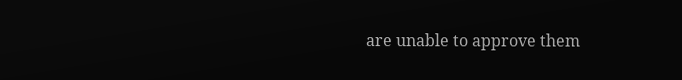are unable to approve them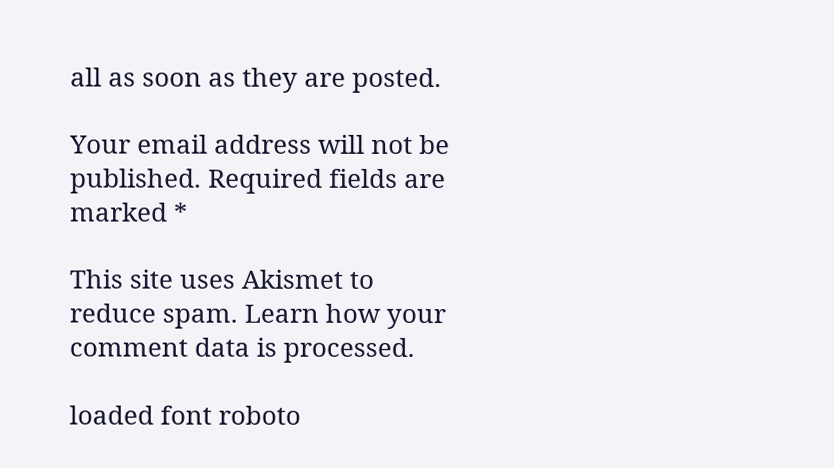all as soon as they are posted.

Your email address will not be published. Required fields are marked *

This site uses Akismet to reduce spam. Learn how your comment data is processed.

loaded font roboto